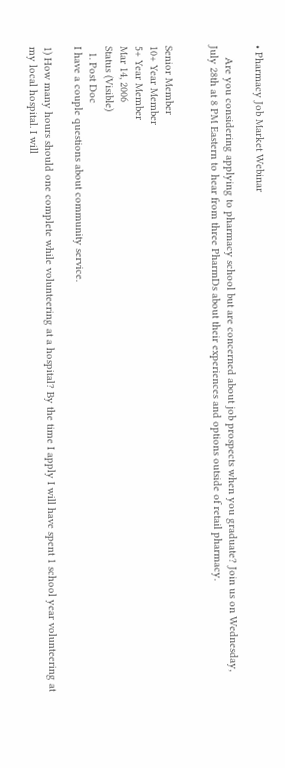• Pharmacy Job Market Webinar

    Are you considering applying to pharmacy school but are concerned about job prospects when you graduate? Join us on Wednesday, July 28th at 8 PM Eastern to hear from three PharmDs about their experiences and options outside of retail pharmacy.


Senior Member
10+ Year Member
5+ Year Member
Mar 14, 2006
Status (Visible)
  1. Post Doc
I have a couple questions about community service.

1) How many hours should one complete while volunteering at a hospital? By the time I apply I will have spent 1 school year volunteering at my local hospital. I will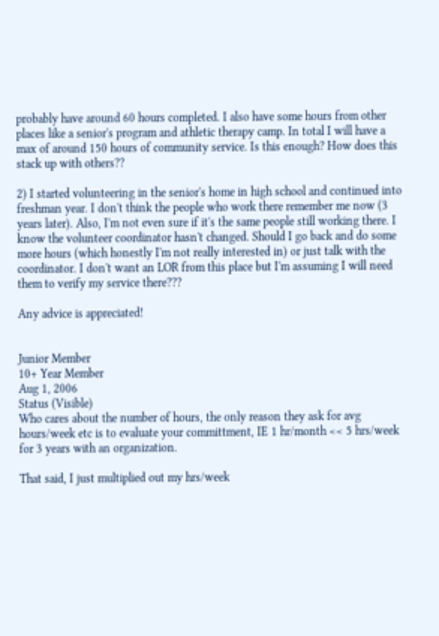probably have around 60 hours completed. I also have some hours from other places like a senior's program and athletic therapy camp. In total I will have a max of around 150 hours of community service. Is this enough? How does this stack up with others??

2) I started volunteering in the senior's home in high school and continued into freshman year. I don't think the people who work there remember me now (3 years later). Also, I'm not even sure if it's the same people still working there. I know the volunteer coordinator hasn't changed. Should I go back and do some more hours (which honestly I'm not really interested in) or just talk with the coordinator. I don't want an LOR from this place but I'm assuming I will need them to verify my service there???

Any advice is appreciated!


Junior Member
10+ Year Member
Aug 1, 2006
Status (Visible)
Who cares about the number of hours, the only reason they ask for avg hours/week etc is to evaluate your committment, IE 1 hr/month << 5 hrs/week for 3 years with an organization.

That said, I just multiplied out my hrs/week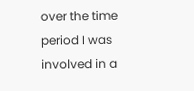over the time period I was involved in a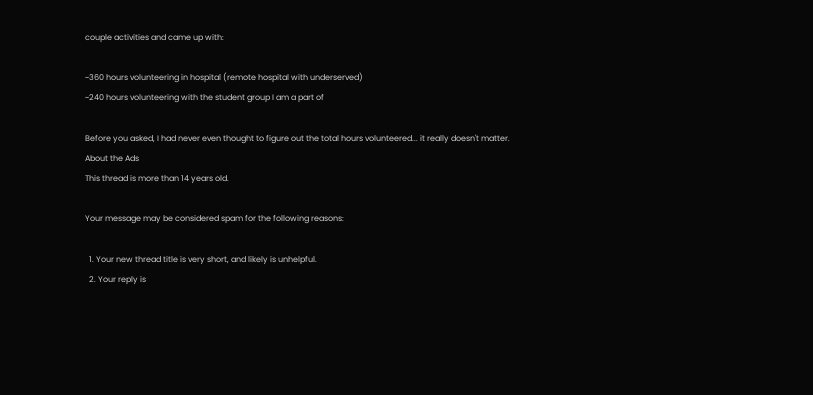couple activities and came up with:

~360 hours volunteering in hospital (remote hospital with underserved)
~240 hours volunteering with the student group I am a part of

Before you asked, I had never even thought to figure out the total hours volunteered... it really doesn't matter.
About the Ads
This thread is more than 14 years old.

Your message may be considered spam for the following reasons:

  1. Your new thread title is very short, and likely is unhelpful.
  2. Your reply is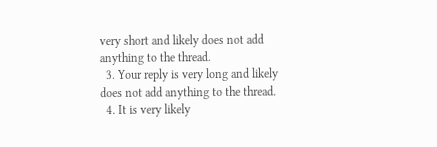very short and likely does not add anything to the thread.
  3. Your reply is very long and likely does not add anything to the thread.
  4. It is very likely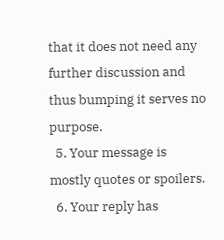that it does not need any further discussion and thus bumping it serves no purpose.
  5. Your message is mostly quotes or spoilers.
  6. Your reply has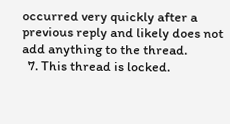occurred very quickly after a previous reply and likely does not add anything to the thread.
  7. This thread is locked.